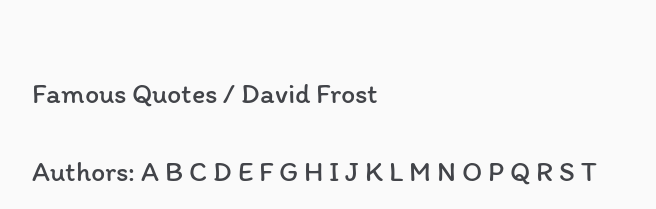Famous Quotes / David Frost

Authors: A B C D E F G H I J K L M N O P Q R S T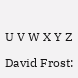U V W X Y Z

David Frost: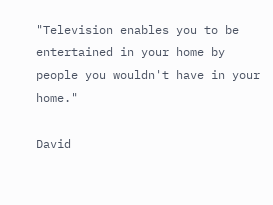"Television enables you to be entertained in your home by people you wouldn't have in your home."

David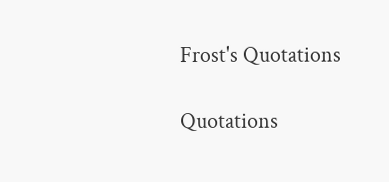Frost's Quotations

Quotations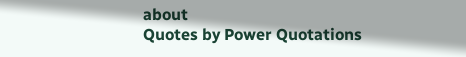about
Quotes by Power Quotations